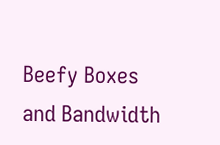Beefy Boxes and Bandwidth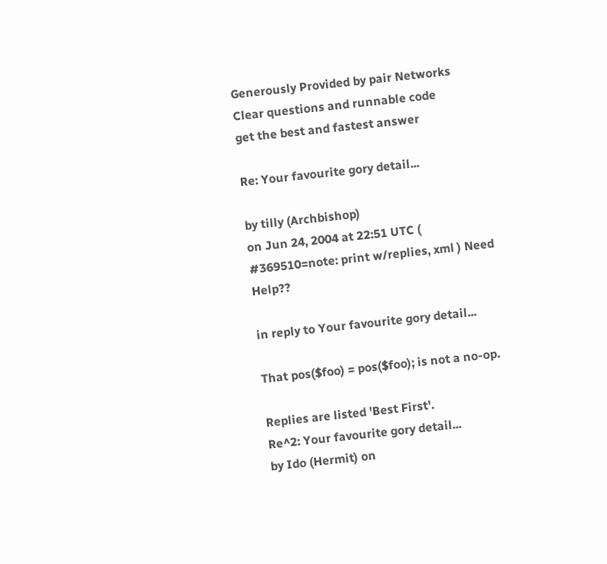Generously Provided by pair Networks
Clear questions and runnable code
get the best and fastest answer

Re: Your favourite gory detail...

by tilly (Archbishop)
on Jun 24, 2004 at 22:51 UTC ( #369510=note: print w/replies, xml ) Need Help??

in reply to Your favourite gory detail...

That pos($foo) = pos($foo); is not a no-op.

Replies are listed 'Best First'.
Re^2: Your favourite gory detail...
by Ido (Hermit) on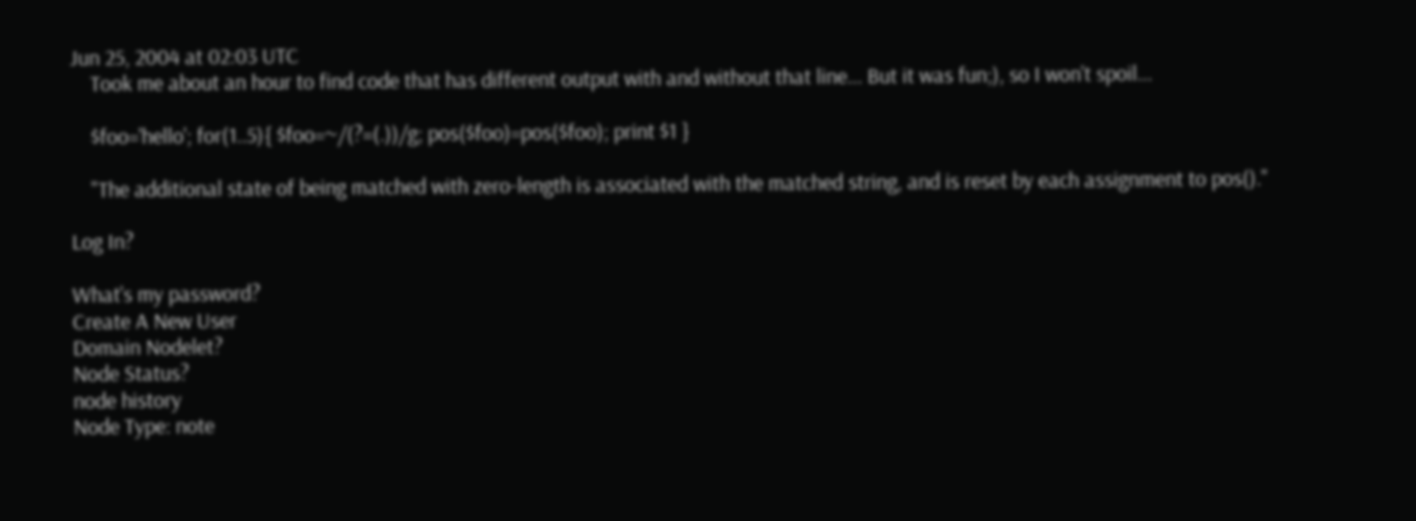Jun 25, 2004 at 02:03 UTC
    Took me about an hour to find code that has different output with and without that line... But it was fun;), so I won't spoil...

    $foo='hello'; for(1..5){ $foo=~/(?=(.))/g; pos($foo)=pos($foo); print $1 }

    "The additional state of being matched with zero-length is associated with the matched string, and is reset by each assignment to pos()."

Log In?

What's my password?
Create A New User
Domain Nodelet?
Node Status?
node history
Node Type: note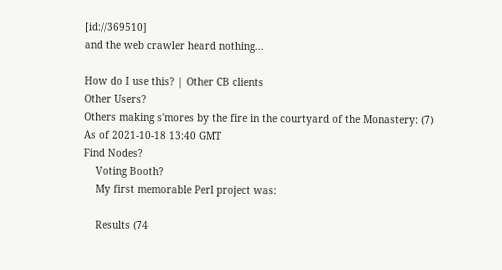[id://369510]
and the web crawler heard nothing...

How do I use this? | Other CB clients
Other Users?
Others making s'mores by the fire in the courtyard of the Monastery: (7)
As of 2021-10-18 13:40 GMT
Find Nodes?
    Voting Booth?
    My first memorable Perl project was:

    Results (74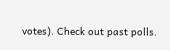votes). Check out past polls.